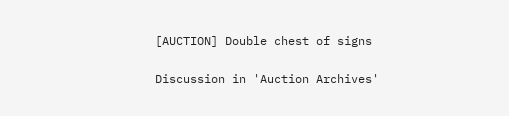[AUCTION] Double chest of signs

Discussion in 'Auction Archives'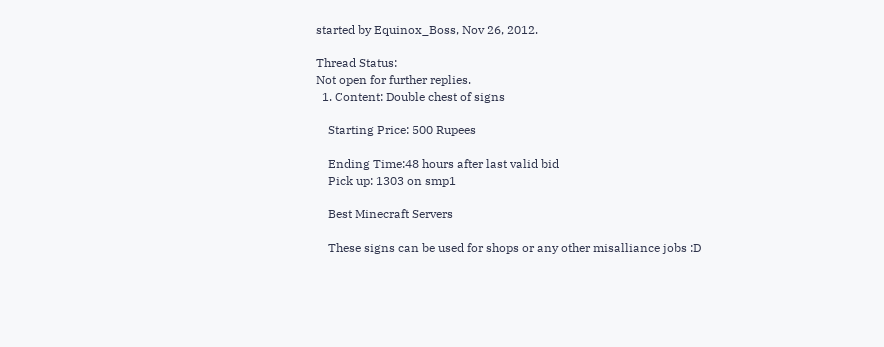started by Equinox_Boss, Nov 26, 2012.

Thread Status:
Not open for further replies.
  1. Content: Double chest of signs

    Starting Price: 500 Rupees

    Ending Time:48 hours after last valid bid
    Pick up: 1303 on smp1

    Best Minecraft Servers

    These signs can be used for shops or any other misalliance jobs :D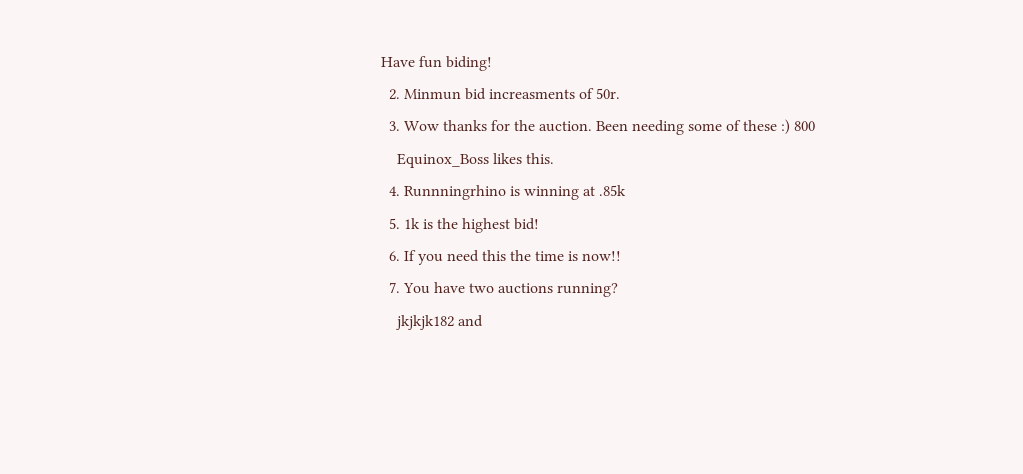Have fun biding!
  2. Minmun bid increasments of 50r.
  3. Wow thanks for the auction. Been needing some of these :) 800
    Equinox_Boss likes this.
  4. Runnningrhino is winning at .85k
  5. 1k is the highest bid!
  6. If you need this the time is now!!
  7. You have two auctions running?
    jkjkjk182 and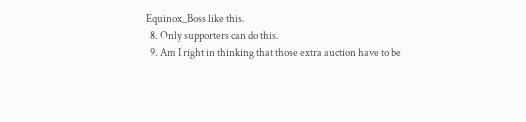Equinox_Boss like this.
  8. Only supporters can do this.
  9. Am I right in thinking that those extra auction have to be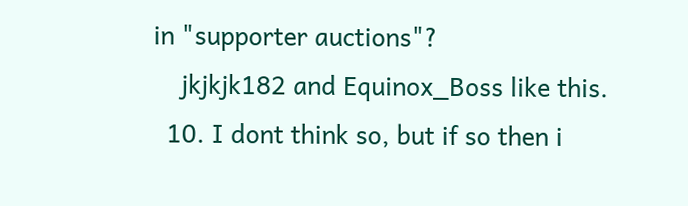in "supporter auctions"?
    jkjkjk182 and Equinox_Boss like this.
  10. I dont think so, but if so then i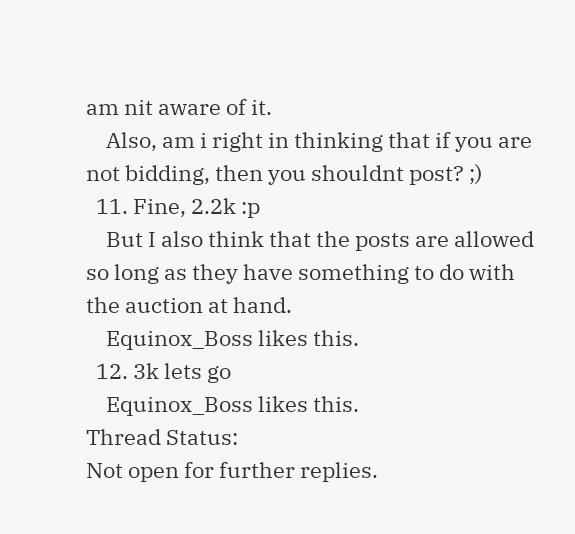am nit aware of it.
    Also, am i right in thinking that if you are not bidding, then you shouldnt post? ;)
  11. Fine, 2.2k :p
    But I also think that the posts are allowed so long as they have something to do with the auction at hand.
    Equinox_Boss likes this.
  12. 3k lets go
    Equinox_Boss likes this.
Thread Status:
Not open for further replies.